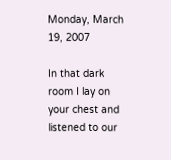Monday, March 19, 2007

In that dark room I lay on your chest and listened to our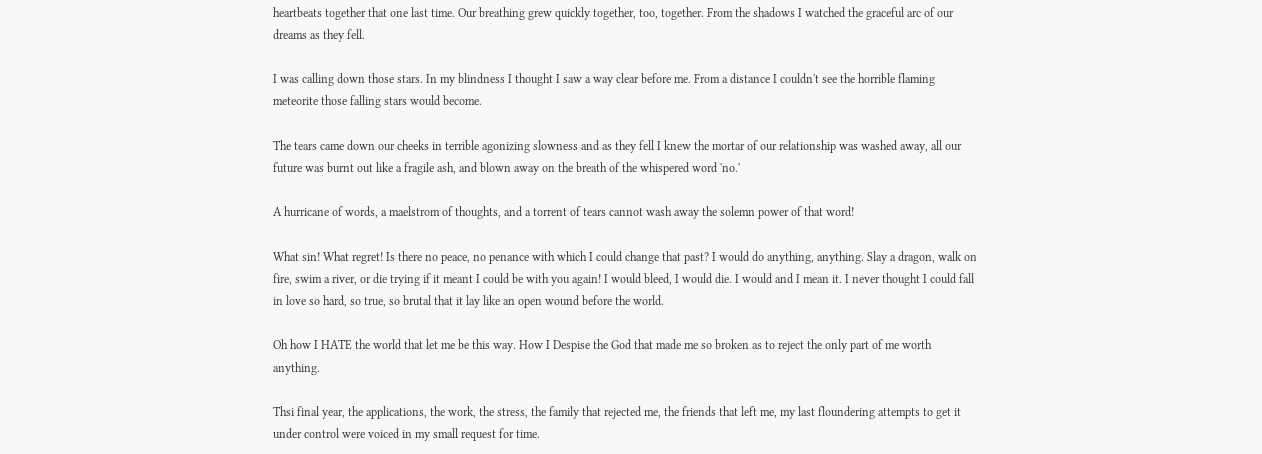heartbeats together that one last time. Our breathing grew quickly together, too, together. From the shadows I watched the graceful arc of our dreams as they fell.

I was calling down those stars. In my blindness I thought I saw a way clear before me. From a distance I couldn't see the horrible flaming meteorite those falling stars would become.

The tears came down our cheeks in terrible agonizing slowness and as they fell I knew the mortar of our relationship was washed away, all our future was burnt out like a fragile ash, and blown away on the breath of the whispered word 'no.'

A hurricane of words, a maelstrom of thoughts, and a torrent of tears cannot wash away the solemn power of that word!

What sin! What regret! Is there no peace, no penance with which I could change that past? I would do anything, anything. Slay a dragon, walk on fire, swim a river, or die trying if it meant I could be with you again! I would bleed, I would die. I would and I mean it. I never thought I could fall in love so hard, so true, so brutal that it lay like an open wound before the world.

Oh how I HATE the world that let me be this way. How I Despise the God that made me so broken as to reject the only part of me worth anything.

Thsi final year, the applications, the work, the stress, the family that rejected me, the friends that left me, my last floundering attempts to get it under control were voiced in my small request for time.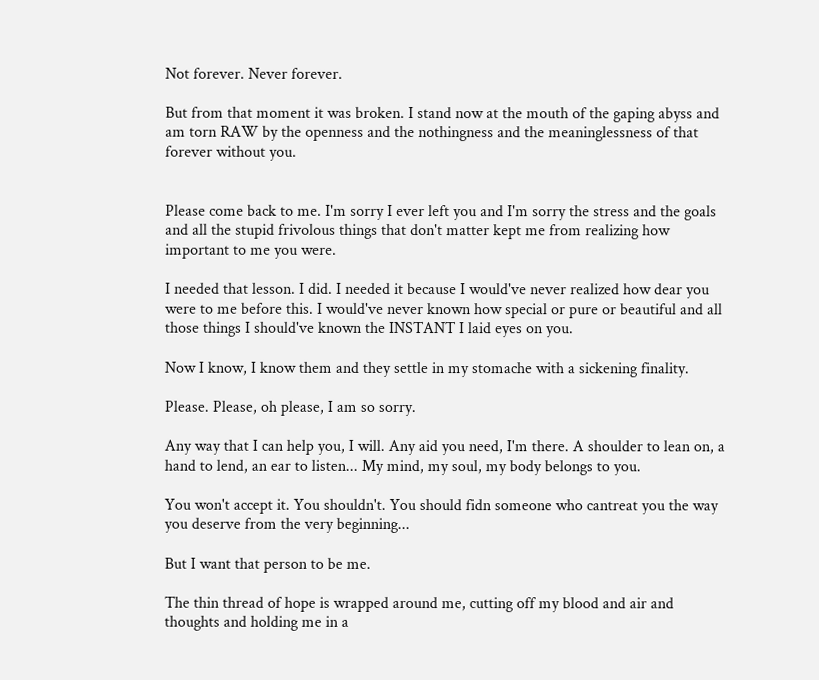Not forever. Never forever.

But from that moment it was broken. I stand now at the mouth of the gaping abyss and am torn RAW by the openness and the nothingness and the meaninglessness of that forever without you.


Please come back to me. I'm sorry I ever left you and I'm sorry the stress and the goals and all the stupid frivolous things that don't matter kept me from realizing how important to me you were.

I needed that lesson. I did. I needed it because I would've never realized how dear you were to me before this. I would've never known how special or pure or beautiful and all those things I should've known the INSTANT I laid eyes on you.

Now I know, I know them and they settle in my stomache with a sickening finality.

Please. Please, oh please, I am so sorry.

Any way that I can help you, I will. Any aid you need, I'm there. A shoulder to lean on, a hand to lend, an ear to listen... My mind, my soul, my body belongs to you.

You won't accept it. You shouldn't. You should fidn someone who cantreat you the way you deserve from the very beginning...

But I want that person to be me.

The thin thread of hope is wrapped around me, cutting off my blood and air and thoughts and holding me in a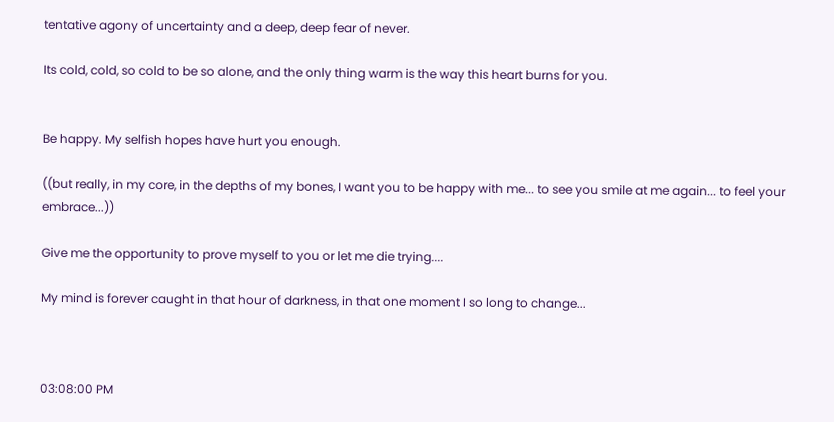tentative agony of uncertainty and a deep, deep fear of never.

Its cold, cold, so cold to be so alone, and the only thing warm is the way this heart burns for you.


Be happy. My selfish hopes have hurt you enough.

((but really, in my core, in the depths of my bones, I want you to be happy with me... to see you smile at me again... to feel your embrace...))

Give me the opportunity to prove myself to you or let me die trying....

My mind is forever caught in that hour of darkness, in that one moment I so long to change...



03:08:00 PM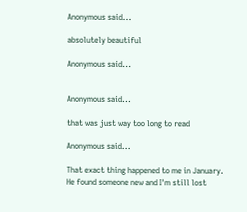Anonymous said...

absolutely beautiful

Anonymous said...


Anonymous said...

that was just way too long to read

Anonymous said...

That exact thing happened to me in January. He found someone new and I'm still lost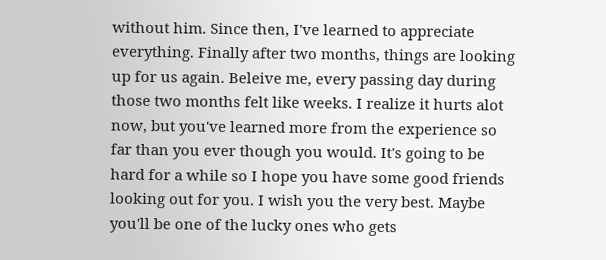without him. Since then, I've learned to appreciate everything. Finally after two months, things are looking up for us again. Beleive me, every passing day during those two months felt like weeks. I realize it hurts alot now, but you've learned more from the experience so far than you ever though you would. It's going to be hard for a while so I hope you have some good friends looking out for you. I wish you the very best. Maybe you'll be one of the lucky ones who gets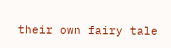their own fairy tale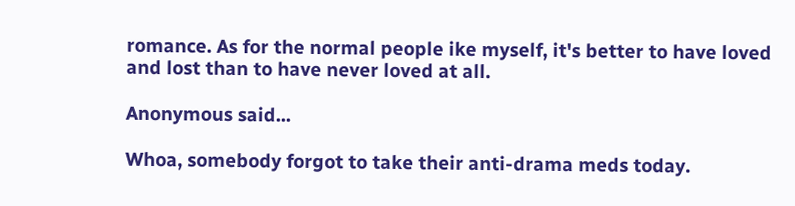romance. As for the normal people ike myself, it's better to have loved and lost than to have never loved at all.

Anonymous said...

Whoa, somebody forgot to take their anti-drama meds today.